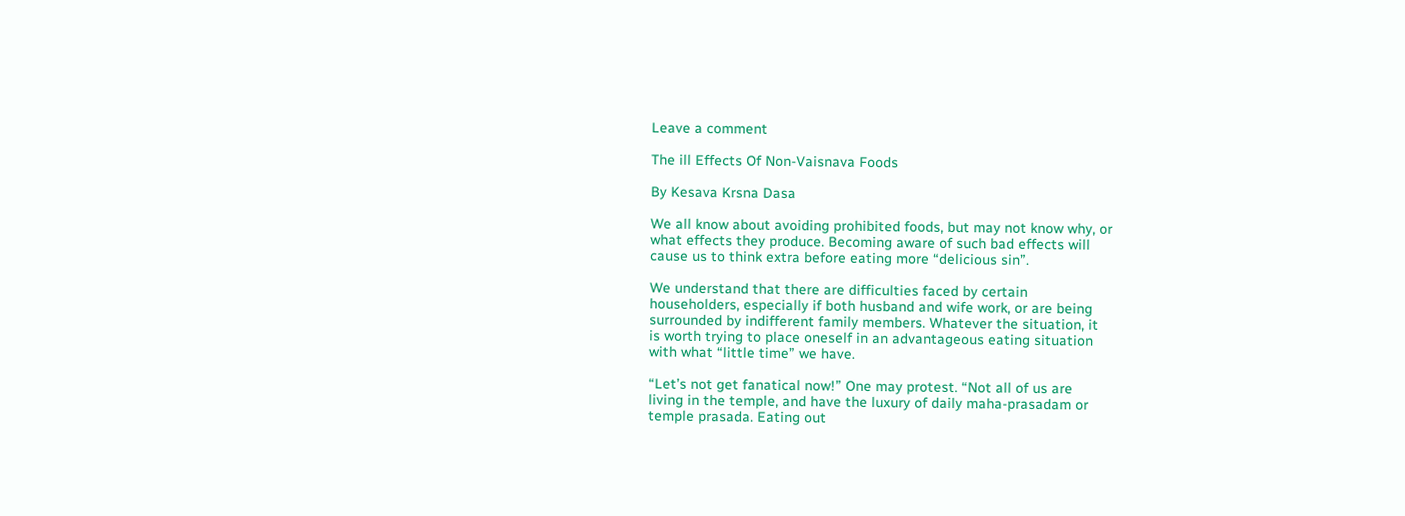Leave a comment

The ill Effects Of Non-Vaisnava Foods

By Kesava Krsna Dasa

We all know about avoiding prohibited foods, but may not know why, or
what effects they produce. Becoming aware of such bad effects will
cause us to think extra before eating more “delicious sin”.

We understand that there are difficulties faced by certain
householders, especially if both husband and wife work, or are being
surrounded by indifferent family members. Whatever the situation, it
is worth trying to place oneself in an advantageous eating situation
with what “little time” we have.

“Let’s not get fanatical now!” One may protest. “Not all of us are
living in the temple, and have the luxury of daily maha-prasadam or
temple prasada. Eating out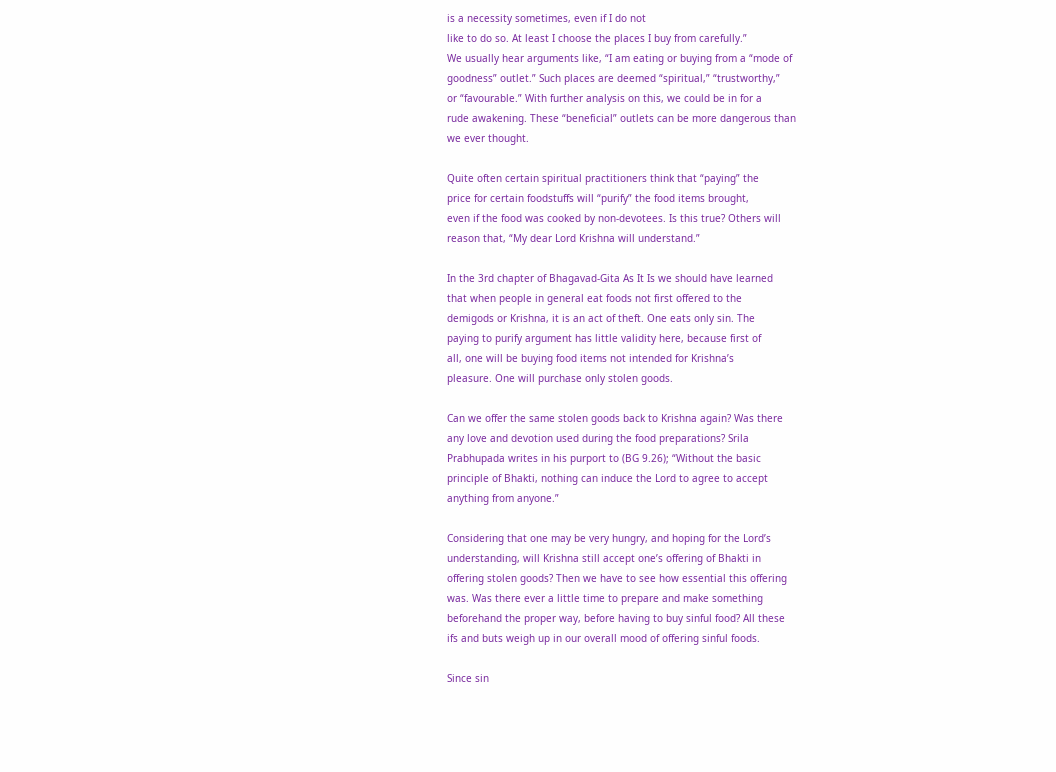is a necessity sometimes, even if I do not
like to do so. At least I choose the places I buy from carefully.”
We usually hear arguments like, “I am eating or buying from a “mode of
goodness” outlet.” Such places are deemed “spiritual,” “trustworthy,”
or “favourable.” With further analysis on this, we could be in for a
rude awakening. These “beneficial” outlets can be more dangerous than
we ever thought.

Quite often certain spiritual practitioners think that “paying” the
price for certain foodstuffs will “purify” the food items brought,
even if the food was cooked by non-devotees. Is this true? Others will
reason that, “My dear Lord Krishna will understand.”

In the 3rd chapter of Bhagavad-Gita As It Is we should have learned
that when people in general eat foods not first offered to the
demigods or Krishna, it is an act of theft. One eats only sin. The
paying to purify argument has little validity here, because first of
all, one will be buying food items not intended for Krishna’s
pleasure. One will purchase only stolen goods.

Can we offer the same stolen goods back to Krishna again? Was there
any love and devotion used during the food preparations? Srila
Prabhupada writes in his purport to (BG 9.26); “Without the basic
principle of Bhakti, nothing can induce the Lord to agree to accept
anything from anyone.”

Considering that one may be very hungry, and hoping for the Lord’s
understanding, will Krishna still accept one’s offering of Bhakti in
offering stolen goods? Then we have to see how essential this offering
was. Was there ever a little time to prepare and make something
beforehand the proper way, before having to buy sinful food? All these
ifs and buts weigh up in our overall mood of offering sinful foods.

Since sin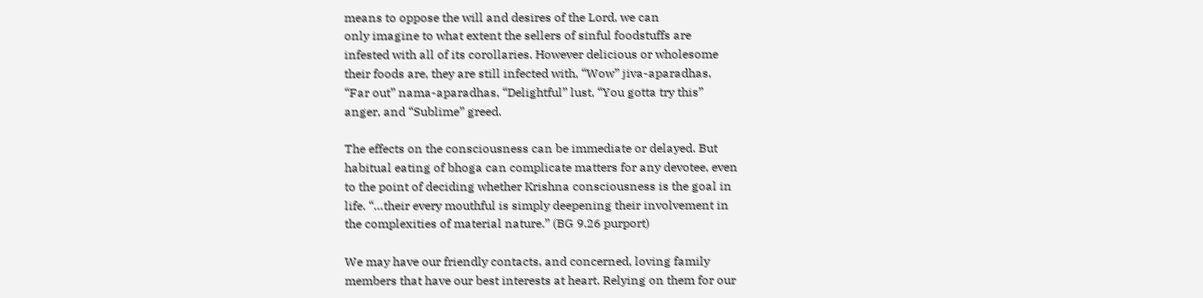means to oppose the will and desires of the Lord, we can
only imagine to what extent the sellers of sinful foodstuffs are
infested with all of its corollaries. However delicious or wholesome
their foods are, they are still infected with, “Wow” jiva-aparadhas,
“Far out” nama-aparadhas, “Delightful” lust, “You gotta try this”
anger, and “Sublime” greed.

The effects on the consciousness can be immediate or delayed. But
habitual eating of bhoga can complicate matters for any devotee, even
to the point of deciding whether Krishna consciousness is the goal in
life. “…their every mouthful is simply deepening their involvement in
the complexities of material nature.” (BG 9.26 purport)

We may have our friendly contacts, and concerned, loving family
members that have our best interests at heart. Relying on them for our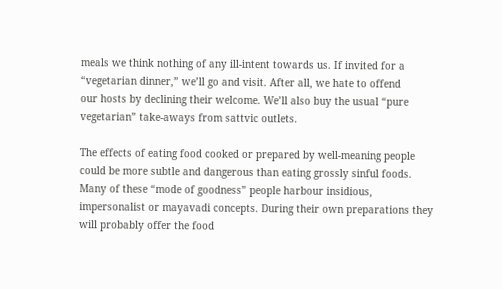meals we think nothing of any ill-intent towards us. If invited for a
“vegetarian dinner,” we’ll go and visit. After all, we hate to offend
our hosts by declining their welcome. We’ll also buy the usual “pure
vegetarian” take-aways from sattvic outlets.

The effects of eating food cooked or prepared by well-meaning people
could be more subtle and dangerous than eating grossly sinful foods.
Many of these “mode of goodness” people harbour insidious,
impersonalist or mayavadi concepts. During their own preparations they
will probably offer the food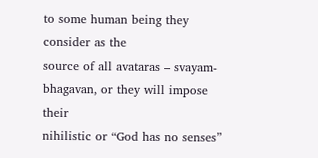to some human being they consider as the
source of all avataras – svayam-bhagavan, or they will impose their
nihilistic or “God has no senses”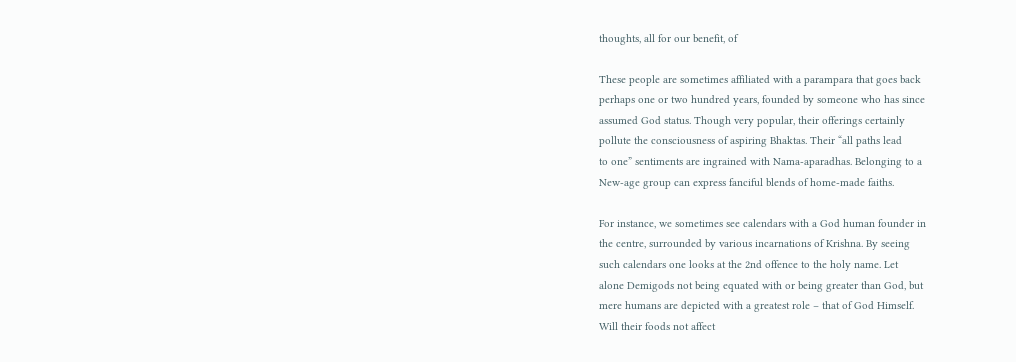thoughts, all for our benefit, of

These people are sometimes affiliated with a parampara that goes back
perhaps one or two hundred years, founded by someone who has since
assumed God status. Though very popular, their offerings certainly
pollute the consciousness of aspiring Bhaktas. Their “all paths lead
to one” sentiments are ingrained with Nama-aparadhas. Belonging to a
New-age group can express fanciful blends of home-made faiths.

For instance, we sometimes see calendars with a God human founder in
the centre, surrounded by various incarnations of Krishna. By seeing
such calendars one looks at the 2nd offence to the holy name. Let
alone Demigods not being equated with or being greater than God, but
mere humans are depicted with a greatest role – that of God Himself.
Will their foods not affect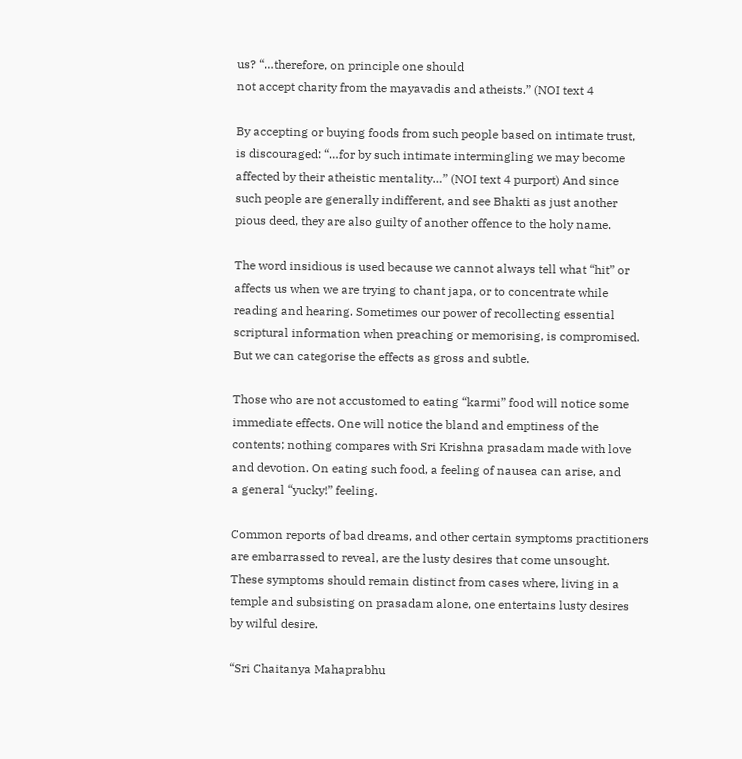us? “…therefore, on principle one should
not accept charity from the mayavadis and atheists.” (NOI text 4

By accepting or buying foods from such people based on intimate trust,
is discouraged: “…for by such intimate intermingling we may become
affected by their atheistic mentality…” (NOI text 4 purport) And since
such people are generally indifferent, and see Bhakti as just another
pious deed, they are also guilty of another offence to the holy name.

The word insidious is used because we cannot always tell what “hit” or
affects us when we are trying to chant japa, or to concentrate while
reading and hearing. Sometimes our power of recollecting essential
scriptural information when preaching or memorising, is compromised.
But we can categorise the effects as gross and subtle.

Those who are not accustomed to eating “karmi” food will notice some
immediate effects. One will notice the bland and emptiness of the
contents; nothing compares with Sri Krishna prasadam made with love
and devotion. On eating such food, a feeling of nausea can arise, and
a general “yucky!” feeling.

Common reports of bad dreams, and other certain symptoms practitioners
are embarrassed to reveal, are the lusty desires that come unsought.
These symptoms should remain distinct from cases where, living in a
temple and subsisting on prasadam alone, one entertains lusty desires
by wilful desire.

“Sri Chaitanya Mahaprabhu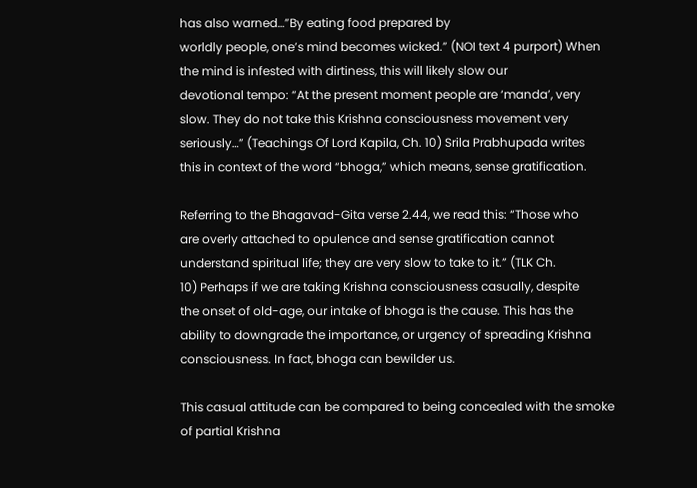has also warned…”By eating food prepared by
worldly people, one’s mind becomes wicked.” (NOI text 4 purport) When
the mind is infested with dirtiness, this will likely slow our
devotional tempo: “At the present moment people are ‘manda’, very
slow. They do not take this Krishna consciousness movement very
seriously…” (Teachings Of Lord Kapila, Ch. 10) Srila Prabhupada writes
this in context of the word “bhoga,” which means, sense gratification.

Referring to the Bhagavad-Gita verse 2.44, we read this: “Those who
are overly attached to opulence and sense gratification cannot
understand spiritual life; they are very slow to take to it.” (TLK Ch.
10) Perhaps if we are taking Krishna consciousness casually, despite
the onset of old-age, our intake of bhoga is the cause. This has the
ability to downgrade the importance, or urgency of spreading Krishna
consciousness. In fact, bhoga can bewilder us.

This casual attitude can be compared to being concealed with the smoke
of partial Krishna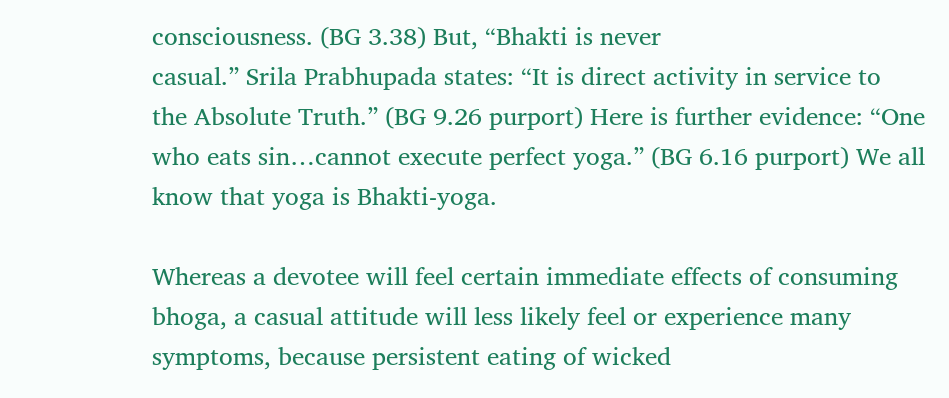consciousness. (BG 3.38) But, “Bhakti is never
casual.” Srila Prabhupada states: “It is direct activity in service to
the Absolute Truth.” (BG 9.26 purport) Here is further evidence: “One
who eats sin…cannot execute perfect yoga.” (BG 6.16 purport) We all
know that yoga is Bhakti-yoga.

Whereas a devotee will feel certain immediate effects of consuming
bhoga, a casual attitude will less likely feel or experience many
symptoms, because persistent eating of wicked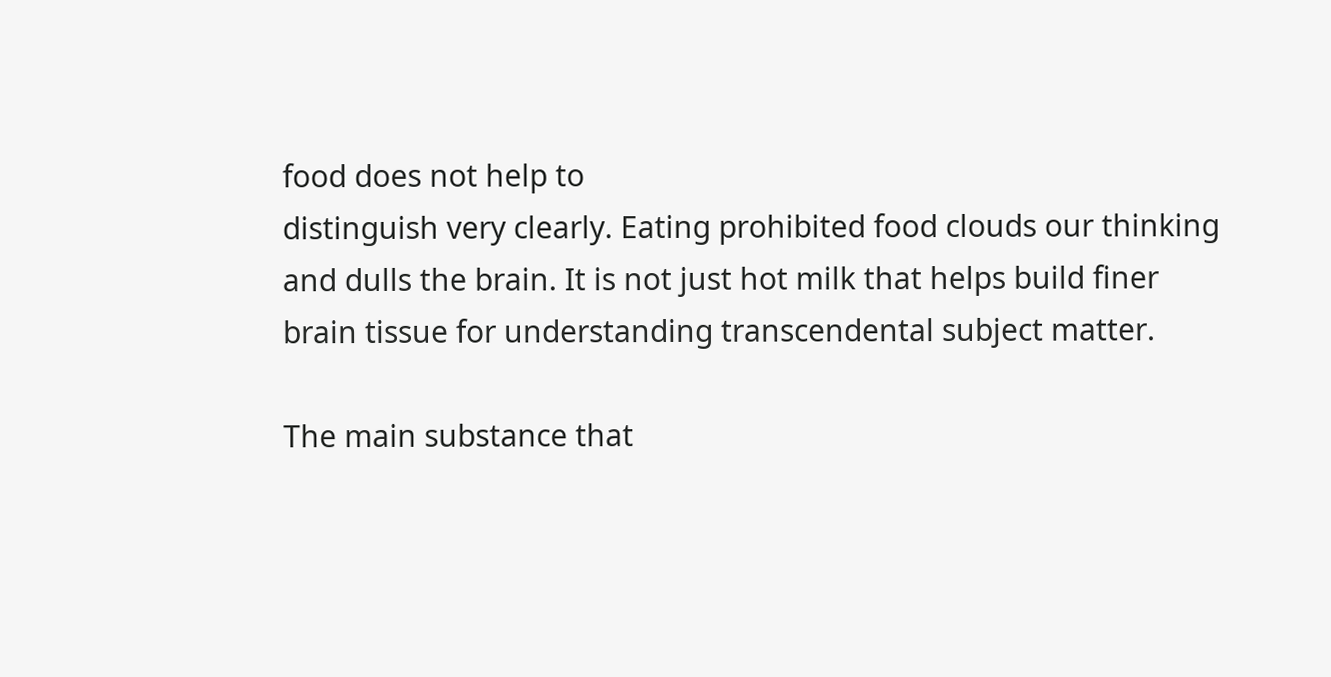food does not help to
distinguish very clearly. Eating prohibited food clouds our thinking
and dulls the brain. It is not just hot milk that helps build finer
brain tissue for understanding transcendental subject matter.

The main substance that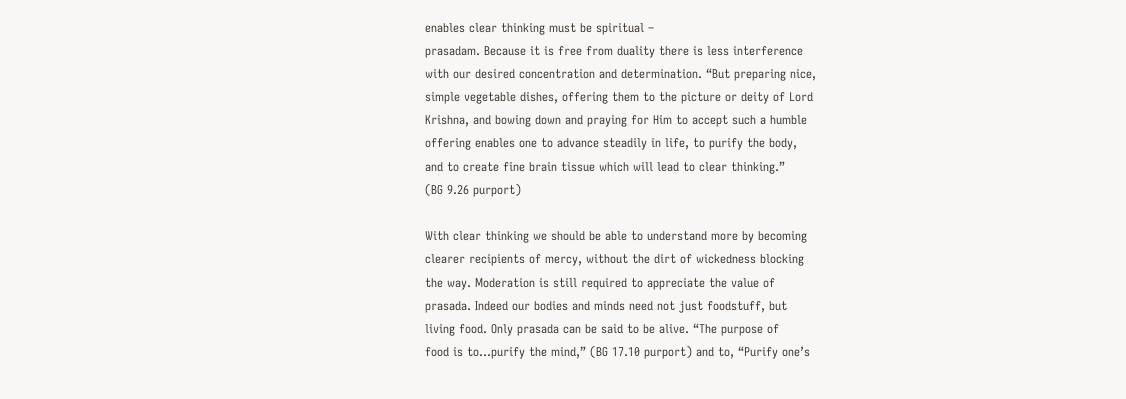enables clear thinking must be spiritual –
prasadam. Because it is free from duality there is less interference
with our desired concentration and determination. “But preparing nice,
simple vegetable dishes, offering them to the picture or deity of Lord
Krishna, and bowing down and praying for Him to accept such a humble
offering enables one to advance steadily in life, to purify the body,
and to create fine brain tissue which will lead to clear thinking.”
(BG 9.26 purport)

With clear thinking we should be able to understand more by becoming
clearer recipients of mercy, without the dirt of wickedness blocking
the way. Moderation is still required to appreciate the value of
prasada. Indeed our bodies and minds need not just foodstuff, but
living food. Only prasada can be said to be alive. “The purpose of
food is to…purify the mind,” (BG 17.10 purport) and to, “Purify one’s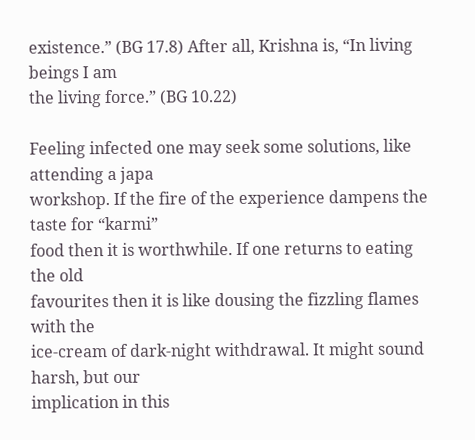existence.” (BG 17.8) After all, Krishna is, “In living beings I am
the living force.” (BG 10.22)

Feeling infected one may seek some solutions, like attending a japa
workshop. If the fire of the experience dampens the taste for “karmi”
food then it is worthwhile. If one returns to eating the old
favourites then it is like dousing the fizzling flames with the
ice-cream of dark-night withdrawal. It might sound harsh, but our
implication in this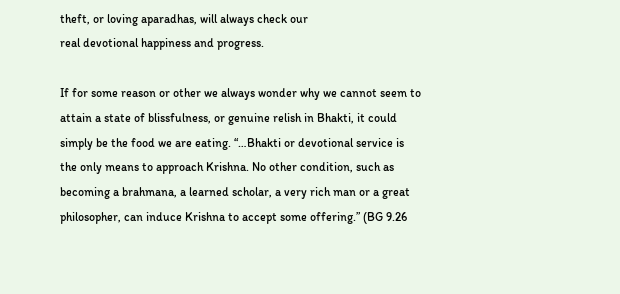theft, or loving aparadhas, will always check our
real devotional happiness and progress.

If for some reason or other we always wonder why we cannot seem to
attain a state of blissfulness, or genuine relish in Bhakti, it could
simply be the food we are eating. “…Bhakti or devotional service is
the only means to approach Krishna. No other condition, such as
becoming a brahmana, a learned scholar, a very rich man or a great
philosopher, can induce Krishna to accept some offering.” (BG 9.26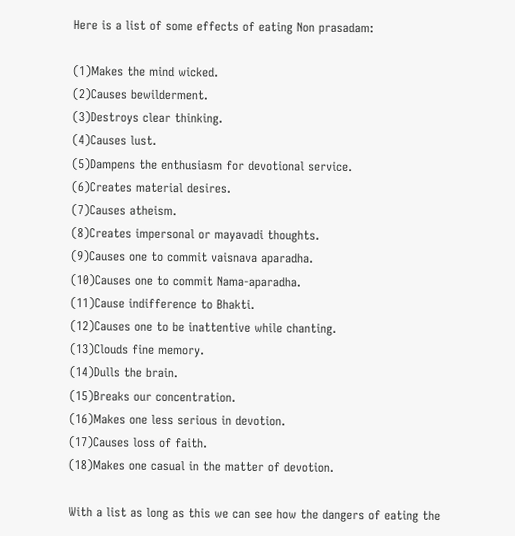Here is a list of some effects of eating Non prasadam:

(1)Makes the mind wicked.
(2)Causes bewilderment.
(3)Destroys clear thinking.
(4)Causes lust.
(5)Dampens the enthusiasm for devotional service.
(6)Creates material desires.
(7)Causes atheism.
(8)Creates impersonal or mayavadi thoughts.
(9)Causes one to commit vaisnava aparadha.
(10)Causes one to commit Nama-aparadha.
(11)Cause indifference to Bhakti.
(12)Causes one to be inattentive while chanting.
(13)Clouds fine memory.
(14)Dulls the brain.
(15)Breaks our concentration.
(16)Makes one less serious in devotion.
(17)Causes loss of faith.
(18)Makes one casual in the matter of devotion.

With a list as long as this we can see how the dangers of eating the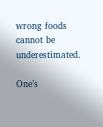wrong foods cannot be underestimated.

One’s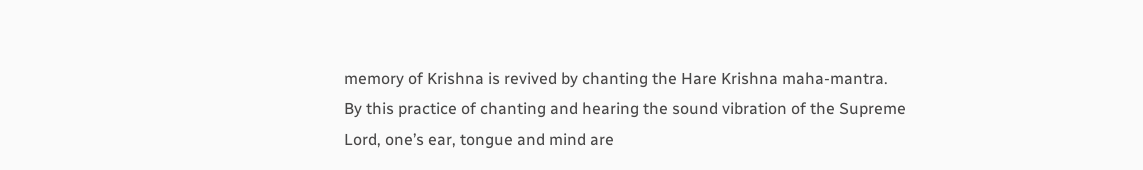memory of Krishna is revived by chanting the Hare Krishna maha-mantra.
By this practice of chanting and hearing the sound vibration of the Supreme
Lord, one’s ear, tongue and mind are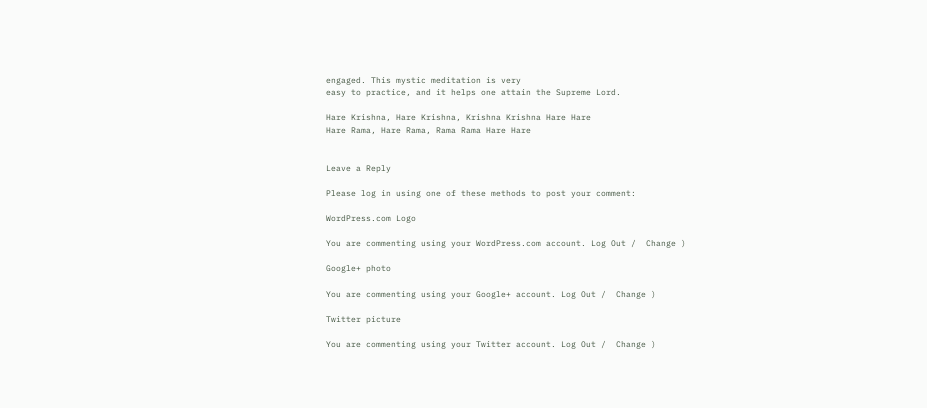engaged. This mystic meditation is very
easy to practice, and it helps one attain the Supreme Lord.

Hare Krishna, Hare Krishna, Krishna Krishna Hare Hare
Hare Rama, Hare Rama, Rama Rama Hare Hare


Leave a Reply

Please log in using one of these methods to post your comment:

WordPress.com Logo

You are commenting using your WordPress.com account. Log Out /  Change )

Google+ photo

You are commenting using your Google+ account. Log Out /  Change )

Twitter picture

You are commenting using your Twitter account. Log Out /  Change )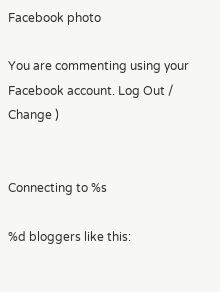Facebook photo

You are commenting using your Facebook account. Log Out /  Change )


Connecting to %s

%d bloggers like this: